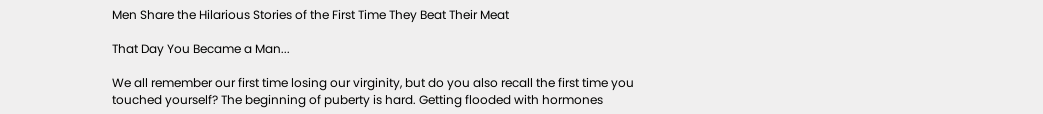Men Share the Hilarious Stories of the First Time They Beat Their Meat

That Day You Became a Man...

We all remember our first time losing our virginity, but do you also recall the first time you touched yourself? The beginning of puberty is hard. Getting flooded with hormones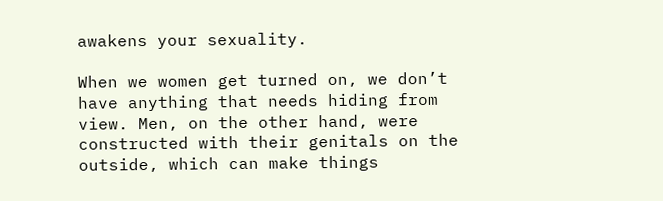awakens your sexuality.

When we women get turned on, we don’t have anything that needs hiding from view. Men, on the other hand, were constructed with their genitals on the outside, which can make things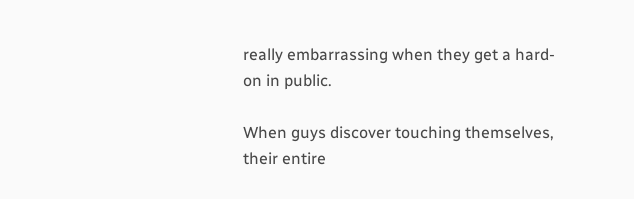really embarrassing when they get a hard-on in public.

When guys discover touching themselves, their entire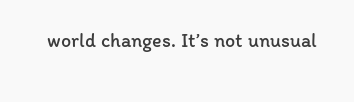world changes. It’s not unusual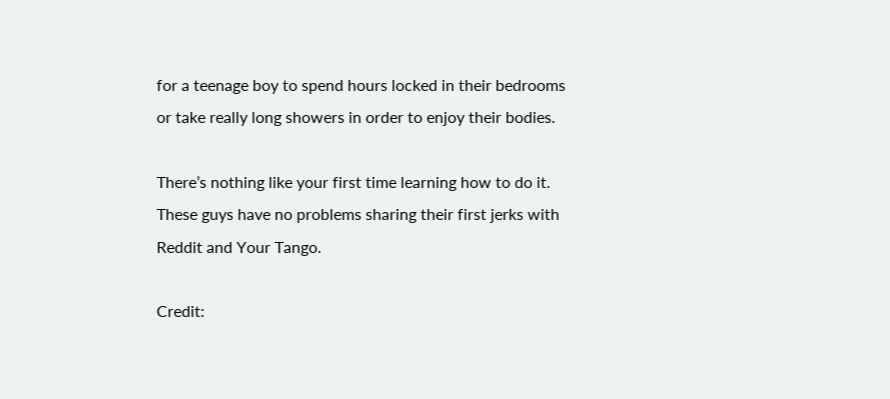for a teenage boy to spend hours locked in their bedrooms or take really long showers in order to enjoy their bodies.

There’s nothing like your first time learning how to do it. These guys have no problems sharing their first jerks with Reddit and Your Tango.

Credit: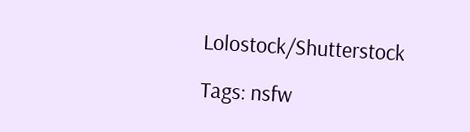Lolostock/Shutterstock

Tags: nsfw